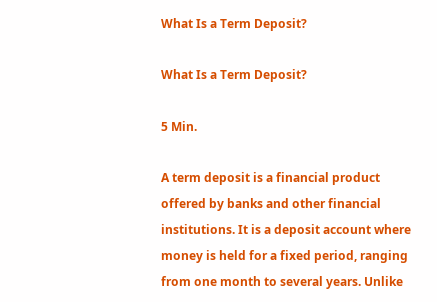What Is a Term Deposit?

What Is a Term Deposit?

5 Min.

A term deposit is a financial product offered by banks and other financial institutions. It is a deposit account where money is held for a fixed period, ranging from one month to several years. Unlike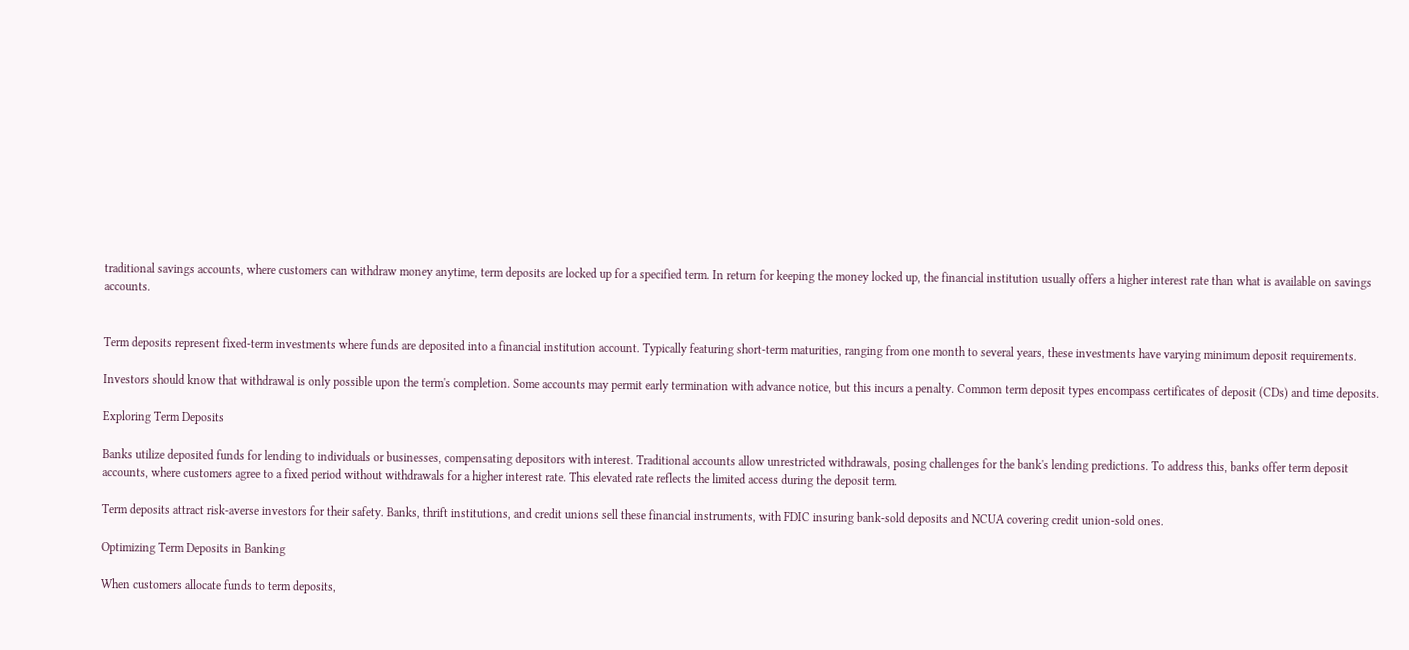traditional savings accounts, where customers can withdraw money anytime, term deposits are locked up for a specified term. In return for keeping the money locked up, the financial institution usually offers a higher interest rate than what is available on savings accounts.


Term deposits represent fixed-term investments where funds are deposited into a financial institution account. Typically featuring short-term maturities, ranging from one month to several years, these investments have varying minimum deposit requirements.

Investors should know that withdrawal is only possible upon the term's completion. Some accounts may permit early termination with advance notice, but this incurs a penalty. Common term deposit types encompass certificates of deposit (CDs) and time deposits.

Exploring Term Deposits

Banks utilize deposited funds for lending to individuals or businesses, compensating depositors with interest. Traditional accounts allow unrestricted withdrawals, posing challenges for the bank's lending predictions. To address this, banks offer term deposit accounts, where customers agree to a fixed period without withdrawals for a higher interest rate. This elevated rate reflects the limited access during the deposit term.

Term deposits attract risk-averse investors for their safety. Banks, thrift institutions, and credit unions sell these financial instruments, with FDIC insuring bank-sold deposits and NCUA covering credit union-sold ones.

Optimizing Term Deposits in Banking

When customers allocate funds to term deposits,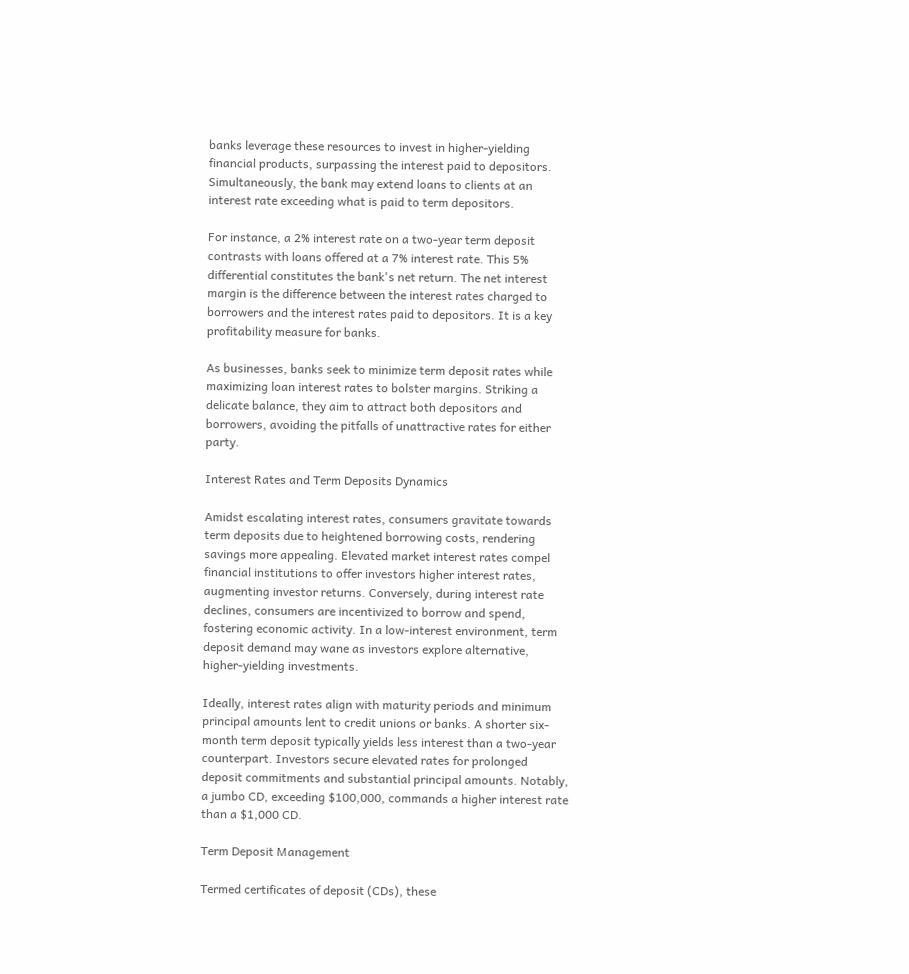banks leverage these resources to invest in higher-yielding financial products, surpassing the interest paid to depositors. Simultaneously, the bank may extend loans to clients at an interest rate exceeding what is paid to term depositors.

For instance, a 2% interest rate on a two-year term deposit contrasts with loans offered at a 7% interest rate. This 5% differential constitutes the bank's net return. The net interest margin is the difference between the interest rates charged to borrowers and the interest rates paid to depositors. It is a key profitability measure for banks.

As businesses, banks seek to minimize term deposit rates while maximizing loan interest rates to bolster margins. Striking a delicate balance, they aim to attract both depositors and borrowers, avoiding the pitfalls of unattractive rates for either party.

Interest Rates and Term Deposits Dynamics

Amidst escalating interest rates, consumers gravitate towards term deposits due to heightened borrowing costs, rendering savings more appealing. Elevated market interest rates compel financial institutions to offer investors higher interest rates, augmenting investor returns. Conversely, during interest rate declines, consumers are incentivized to borrow and spend, fostering economic activity. In a low-interest environment, term deposit demand may wane as investors explore alternative, higher-yielding investments.

Ideally, interest rates align with maturity periods and minimum principal amounts lent to credit unions or banks. A shorter six-month term deposit typically yields less interest than a two-year counterpart. Investors secure elevated rates for prolonged deposit commitments and substantial principal amounts. Notably, a jumbo CD, exceeding $100,000, commands a higher interest rate than a $1,000 CD.

Term Deposit Management

Termed certificates of deposit (CDs), these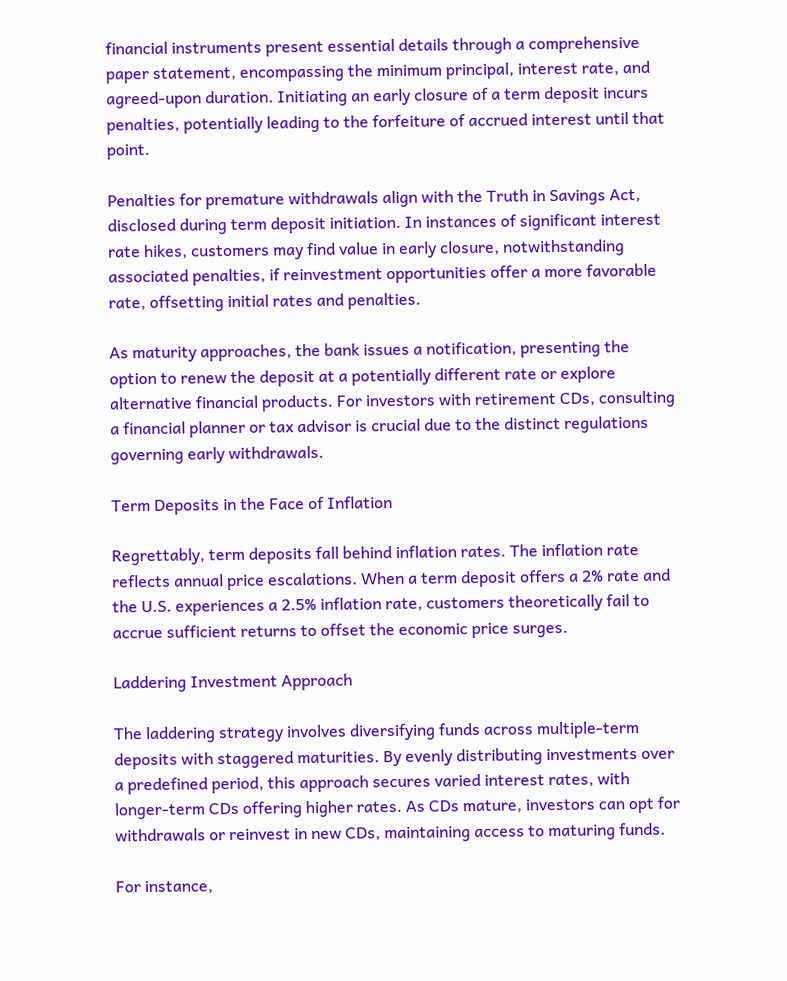financial instruments present essential details through a comprehensive paper statement, encompassing the minimum principal, interest rate, and agreed-upon duration. Initiating an early closure of a term deposit incurs penalties, potentially leading to the forfeiture of accrued interest until that point.

Penalties for premature withdrawals align with the Truth in Savings Act, disclosed during term deposit initiation. In instances of significant interest rate hikes, customers may find value in early closure, notwithstanding associated penalties, if reinvestment opportunities offer a more favorable rate, offsetting initial rates and penalties.

As maturity approaches, the bank issues a notification, presenting the option to renew the deposit at a potentially different rate or explore alternative financial products. For investors with retirement CDs, consulting a financial planner or tax advisor is crucial due to the distinct regulations governing early withdrawals.

Term Deposits in the Face of Inflation

Regrettably, term deposits fall behind inflation rates. The inflation rate reflects annual price escalations. When a term deposit offers a 2% rate and the U.S. experiences a 2.5% inflation rate, customers theoretically fail to accrue sufficient returns to offset the economic price surges.

Laddering Investment Approach

The laddering strategy involves diversifying funds across multiple-term deposits with staggered maturities. By evenly distributing investments over a predefined period, this approach secures varied interest rates, with longer-term CDs offering higher rates. As CDs mature, investors can opt for withdrawals or reinvest in new CDs, maintaining access to maturing funds.

For instance,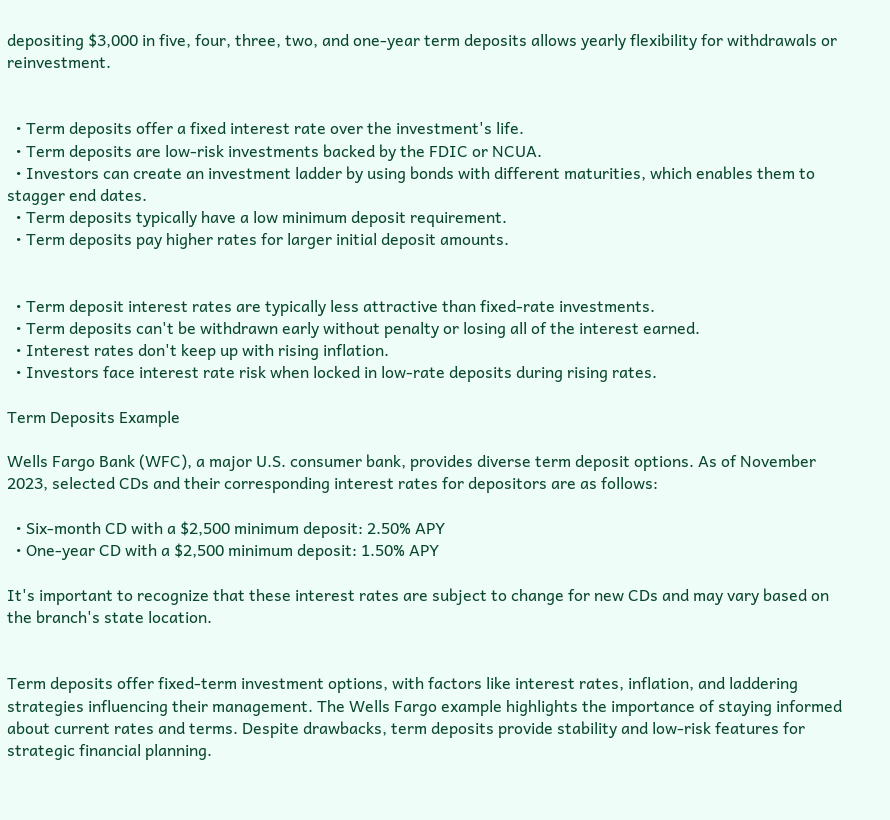depositing $3,000 in five, four, three, two, and one-year term deposits allows yearly flexibility for withdrawals or reinvestment.


  • Term deposits offer a fixed interest rate over the investment's life.
  • Term deposits are low-risk investments backed by the FDIC or NCUA.
  • Investors can create an investment ladder by using bonds with different maturities, which enables them to stagger end dates.
  • Term deposits typically have a low minimum deposit requirement.
  • Term deposits pay higher rates for larger initial deposit amounts.


  • Term deposit interest rates are typically less attractive than fixed-rate investments.
  • Term deposits can't be withdrawn early without penalty or losing all of the interest earned.
  • Interest rates don't keep up with rising inflation.
  • Investors face interest rate risk when locked in low-rate deposits during rising rates.

Term Deposits Example

Wells Fargo Bank (WFC), a major U.S. consumer bank, provides diverse term deposit options. As of November 2023, selected CDs and their corresponding interest rates for depositors are as follows:

  • Six-month CD with a $2,500 minimum deposit: 2.50% APY
  • One-year CD with a $2,500 minimum deposit: 1.50% APY

It's important to recognize that these interest rates are subject to change for new CDs and may vary based on the branch's state location.


Term deposits offer fixed-term investment options, with factors like interest rates, inflation, and laddering strategies influencing their management. The Wells Fargo example highlights the importance of staying informed about current rates and terms. Despite drawbacks, term deposits provide stability and low-risk features for strategic financial planning.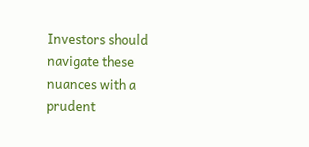Investors should navigate these nuances with a prudent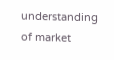understanding of market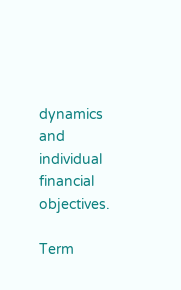dynamics and individual financial objectives.

Term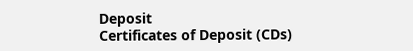Deposit
Certificates of Deposit (CDs)